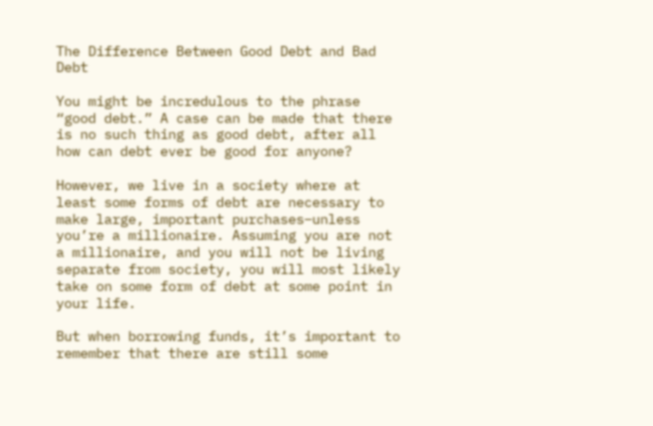The Difference Between Good Debt and Bad Debt

You might be incredulous to the phrase “good debt.” A case can be made that there is no such thing as good debt, after all how can debt ever be good for anyone?

However, we live in a society where at least some forms of debt are necessary to make large, important purchases–unless you’re a millionaire. Assuming you are not a millionaire, and you will not be living separate from society, you will most likely take on some form of debt at some point in your life.

But when borrowing funds, it’s important to remember that there are still some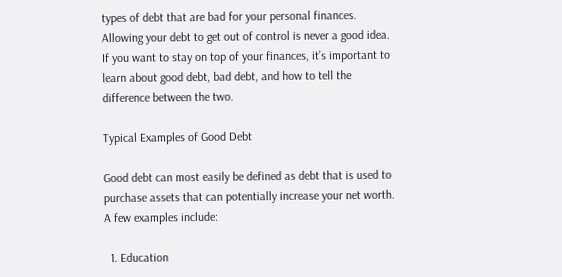types of debt that are bad for your personal finances. Allowing your debt to get out of control is never a good idea. If you want to stay on top of your finances, it’s important to learn about good debt, bad debt, and how to tell the difference between the two.

Typical Examples of Good Debt

Good debt can most easily be defined as debt that is used to purchase assets that can potentially increase your net worth. A few examples include:

  1. Education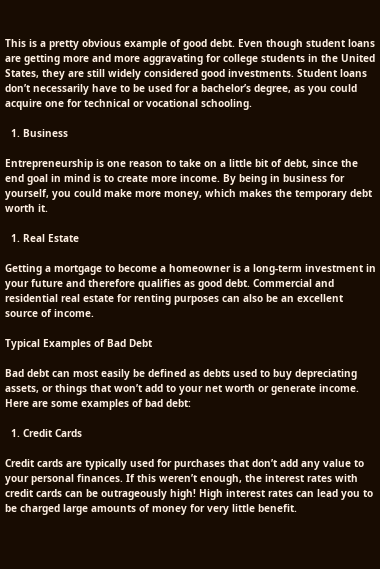This is a pretty obvious example of good debt. Even though student loans are getting more and more aggravating for college students in the United States, they are still widely considered good investments. Student loans don’t necessarily have to be used for a bachelor’s degree, as you could acquire one for technical or vocational schooling.

  1. Business

Entrepreneurship is one reason to take on a little bit of debt, since the end goal in mind is to create more income. By being in business for yourself, you could make more money, which makes the temporary debt worth it.

  1. Real Estate

Getting a mortgage to become a homeowner is a long-term investment in your future and therefore qualifies as good debt. Commercial and residential real estate for renting purposes can also be an excellent source of income.

Typical Examples of Bad Debt

Bad debt can most easily be defined as debts used to buy depreciating assets, or things that won’t add to your net worth or generate income. Here are some examples of bad debt:

  1. Credit Cards

Credit cards are typically used for purchases that don’t add any value to your personal finances. If this weren’t enough, the interest rates with credit cards can be outrageously high! High interest rates can lead you to be charged large amounts of money for very little benefit.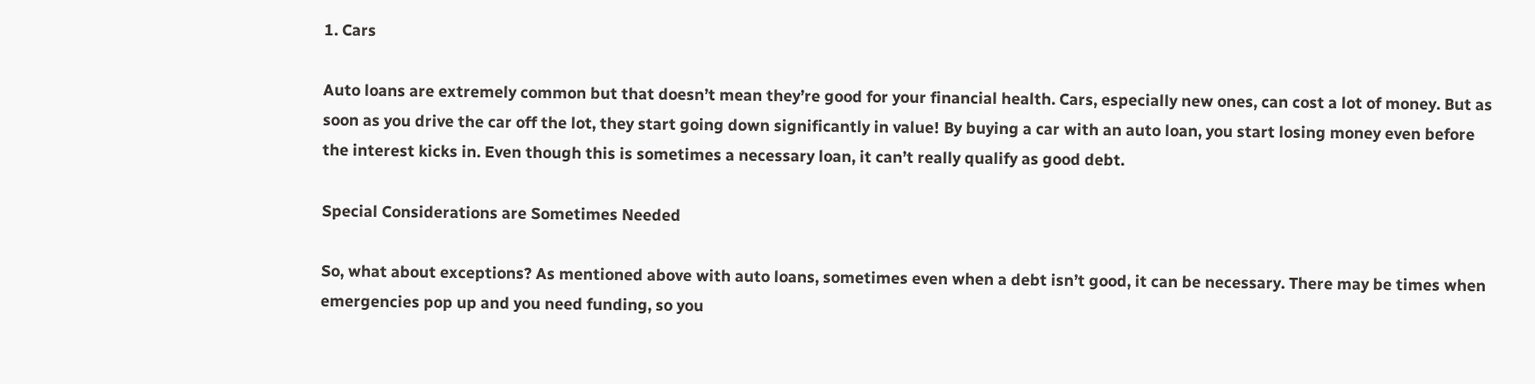1. Cars

Auto loans are extremely common but that doesn’t mean they’re good for your financial health. Cars, especially new ones, can cost a lot of money. But as soon as you drive the car off the lot, they start going down significantly in value! By buying a car with an auto loan, you start losing money even before the interest kicks in. Even though this is sometimes a necessary loan, it can’t really qualify as good debt.

Special Considerations are Sometimes Needed

So, what about exceptions? As mentioned above with auto loans, sometimes even when a debt isn’t good, it can be necessary. There may be times when emergencies pop up and you need funding, so you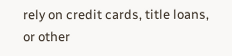rely on credit cards, title loans, or other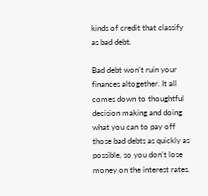kinds of credit that classify as bad debt.

Bad debt won’t ruin your finances altogether. It all comes down to thoughtful decision making and doing what you can to pay off those bad debts as quickly as possible, so you don’t lose money on the interest rates.